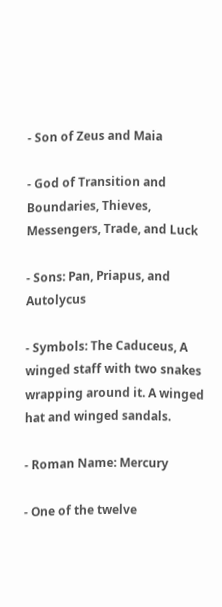- Son of Zeus and Maia

- God of Transition and Boundaries, Thieves, Messengers, Trade, and Luck

- Sons: Pan, Priapus, and Autolycus

- Symbols: The Caduceus, A winged staff with two snakes wrapping around it. A winged hat and winged sandals.

- Roman Name: Mercury

- One of the twelve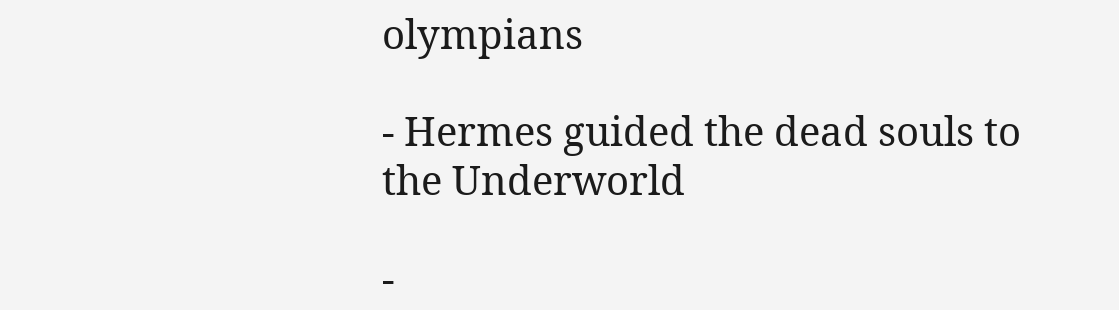olympians

- Hermes guided the dead souls to the Underworld

-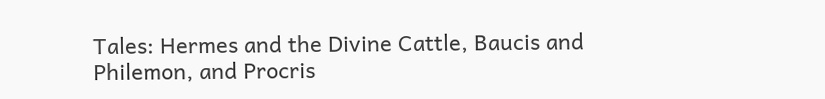Tales: Hermes and the Divine Cattle, Baucis and Philemon, and Procris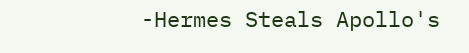-Hermes Steals Apollo's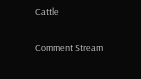Cattle

Comment Stream